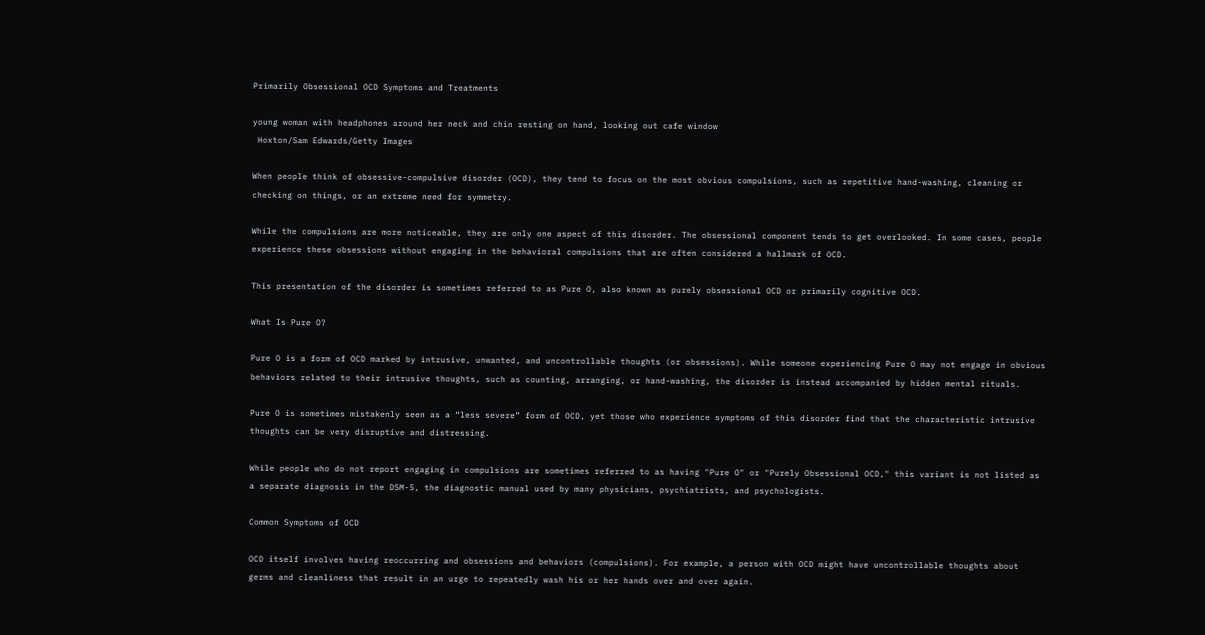Primarily Obsessional OCD Symptoms and Treatments

young woman with headphones around her neck and chin resting on hand, looking out cafe window
 Hoxton/Sam Edwards/Getty Images

When people think of obsessive-compulsive disorder (OCD), they tend to focus on the most obvious compulsions, such as repetitive hand-washing, cleaning or checking on things, or an extreme need for symmetry.

While the compulsions are more noticeable, they are only one aspect of this disorder. The obsessional component tends to get overlooked. In some cases, people experience these obsessions without engaging in the behavioral compulsions that are often considered a hallmark of OCD.

This presentation of the disorder is sometimes referred to as Pure O, also known as purely obsessional OCD or primarily cognitive OCD.

What Is Pure O?

Pure O is a form of OCD marked by intrusive, unwanted, and uncontrollable thoughts (or obsessions). While someone experiencing Pure O may not engage in obvious behaviors related to their intrusive thoughts, such as counting, arranging, or hand-washing, the disorder is instead accompanied by hidden mental rituals.

Pure O is sometimes mistakenly seen as a “less severe” form of OCD, yet those who experience symptoms of this disorder find that the characteristic intrusive thoughts can be very disruptive and distressing.

While people who do not report engaging in compulsions are sometimes referred to as having "Pure O" or "Purely Obsessional OCD," this variant is not listed as a separate diagnosis in the DSM-5, the diagnostic manual used by many physicians, psychiatrists, and psychologists.

Common Symptoms of OCD

OCD itself involves having reoccurring and obsessions and behaviors (compulsions). For example, a person with OCD might have uncontrollable thoughts about germs and cleanliness that result in an urge to repeatedly wash his or her hands over and over again.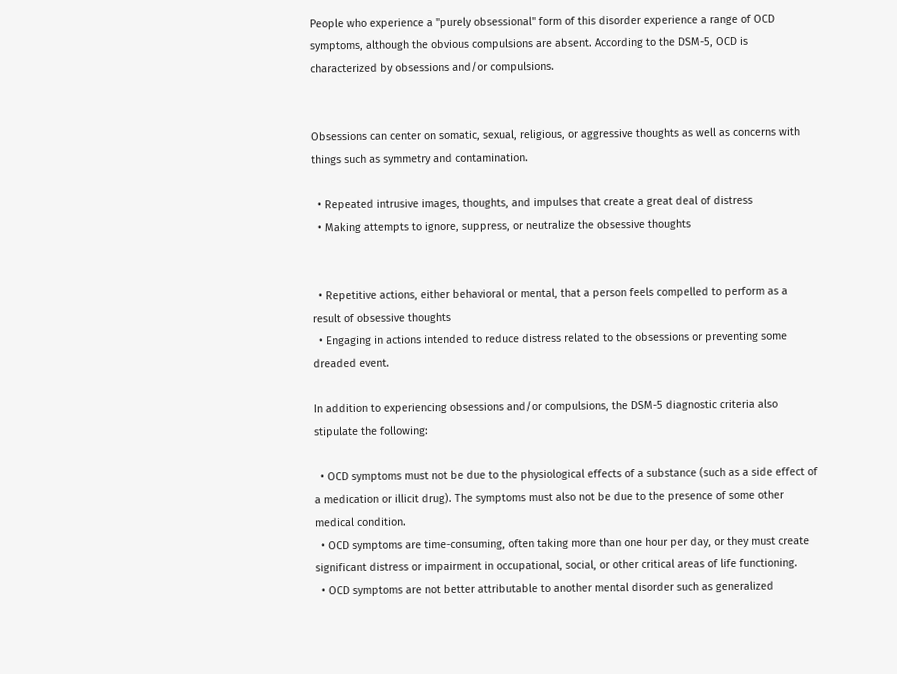People who experience a "purely obsessional" form of this disorder experience a range of OCD symptoms, although the obvious compulsions are absent. According to the DSM-5, OCD is characterized by obsessions and/or compulsions.


Obsessions can center on somatic, sexual, religious, or aggressive thoughts as well as concerns with things such as symmetry and contamination.

  • Repeated intrusive images, thoughts, and impulses that create a great deal of distress
  • Making attempts to ignore, suppress, or neutralize the obsessive thoughts


  • Repetitive actions, either behavioral or mental, that a person feels compelled to perform as a result of obsessive thoughts
  • Engaging in actions intended to reduce distress related to the obsessions or preventing some dreaded event.

In addition to experiencing obsessions and/or compulsions, the DSM-5 diagnostic criteria also stipulate the following:

  • OCD symptoms must not be due to the physiological effects of a substance (such as a side effect of a medication or illicit drug). The symptoms must also not be due to the presence of some other medical condition.
  • OCD symptoms are time-consuming, often taking more than one hour per day, or they must create significant distress or impairment in occupational, social, or other critical areas of life functioning.
  • OCD symptoms are not better attributable to another mental disorder such as generalized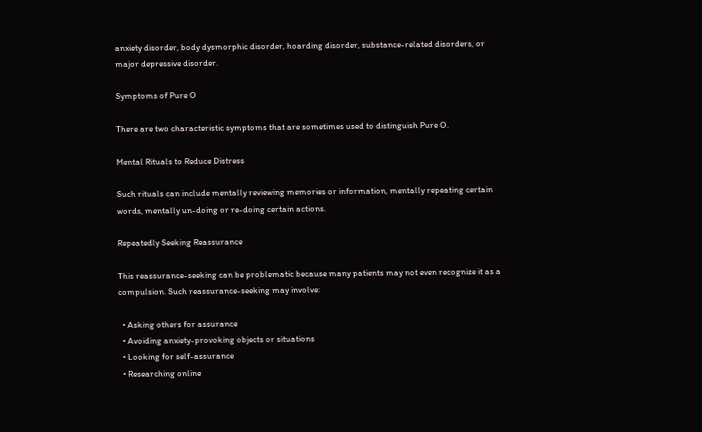anxiety disorder, body dysmorphic disorder, hoarding disorder, substance-related disorders, or major depressive disorder.

Symptoms of Pure O

There are two characteristic symptoms that are sometimes used to distinguish Pure O.

Mental Rituals to Reduce Distress

Such rituals can include mentally reviewing memories or information, mentally repeating certain words, mentally un-doing or re-doing certain actions.

Repeatedly Seeking Reassurance

This reassurance-seeking can be problematic because many patients may not even recognize it as a compulsion. Such reassurance-seeking may involve:

  • Asking others for assurance
  • Avoiding anxiety-provoking objects or situations
  • Looking for self-assurance
  • Researching online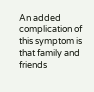An added complication of this symptom is that family and friends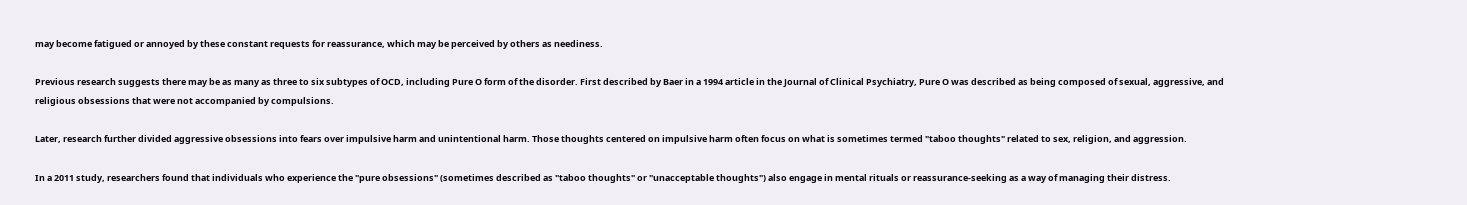may become fatigued or annoyed by these constant requests for reassurance, which may be perceived by others as neediness.

Previous research suggests there may be as many as three to six subtypes of OCD, including Pure O form of the disorder. First described by Baer in a 1994 article in the Journal of Clinical Psychiatry, Pure O was described as being composed of sexual, aggressive, and religious obsessions that were not accompanied by compulsions.

Later, research further divided aggressive obsessions into fears over impulsive harm and unintentional harm. Those thoughts centered on impulsive harm often focus on what is sometimes termed "taboo thoughts" related to sex, religion, and aggression.

In a 2011 study, researchers found that individuals who experience the "pure obsessions" (sometimes described as "taboo thoughts" or "unacceptable thoughts") also engage in mental rituals or reassurance-seeking as a way of managing their distress.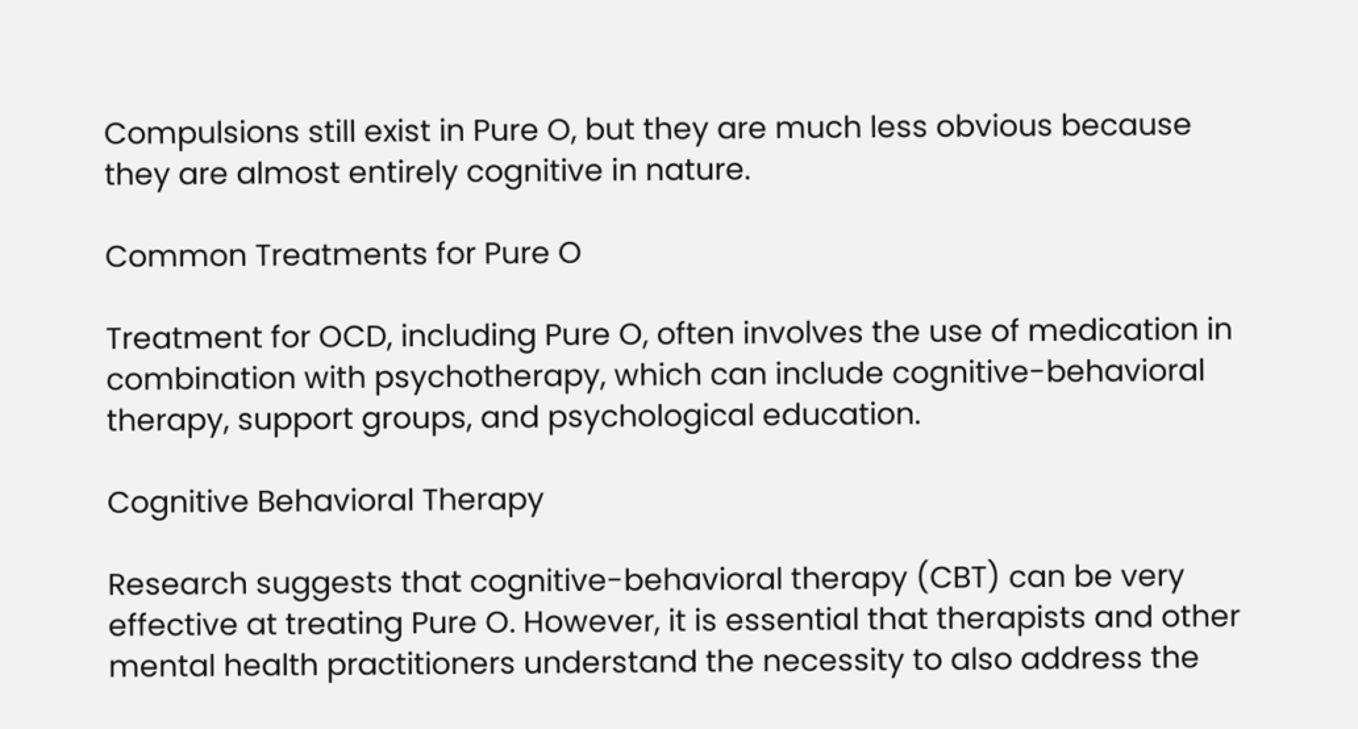Compulsions still exist in Pure O, but they are much less obvious because they are almost entirely cognitive in nature.

Common Treatments for Pure O

Treatment for OCD, including Pure O, often involves the use of medication in combination with psychotherapy, which can include cognitive-behavioral therapy, support groups, and psychological education.

Cognitive Behavioral Therapy

Research suggests that cognitive-behavioral therapy (CBT) can be very effective at treating Pure O. However, it is essential that therapists and other mental health practitioners understand the necessity to also address the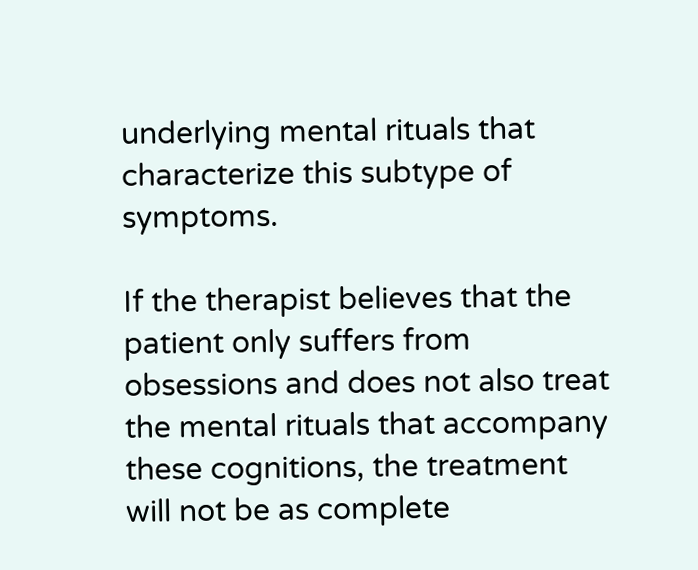underlying mental rituals that characterize this subtype of symptoms.

If the therapist believes that the patient only suffers from obsessions and does not also treat the mental rituals that accompany these cognitions, the treatment will not be as complete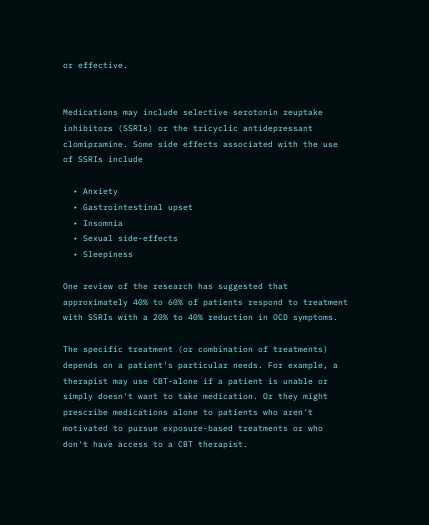or effective.


Medications may include selective serotonin reuptake inhibitors (SSRIs) or the tricyclic antidepressant clomipramine. Some side effects associated with the use of SSRIs include

  • Anxiety
  • Gastrointestinal upset
  • Insomnia
  • Sexual side-effects
  • Sleepiness

One review of the research has suggested that approximately 40% to 60% of patients respond to treatment with SSRIs with a 20% to 40% reduction in OCD symptoms.

The specific treatment (or combination of treatments) depends on a patient's particular needs. For example, a therapist may use CBT-alone if a patient is unable or simply doesn't want to take medication. Or they might prescribe medications alone to patients who aren't motivated to pursue exposure-based treatments or who don't have access to a CBT therapist.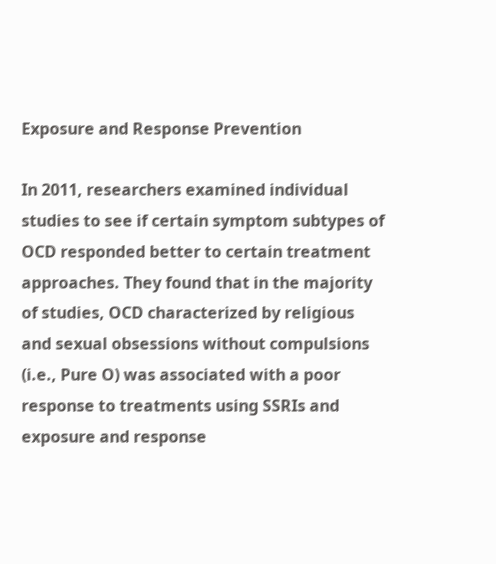Exposure and Response Prevention

In 2011, researchers examined individual studies to see if certain symptom subtypes of OCD responded better to certain treatment approaches. They found that in the majority of studies, OCD characterized by religious and sexual obsessions without compulsions (i.e., Pure O) was associated with a poor response to treatments using SSRIs and exposure and response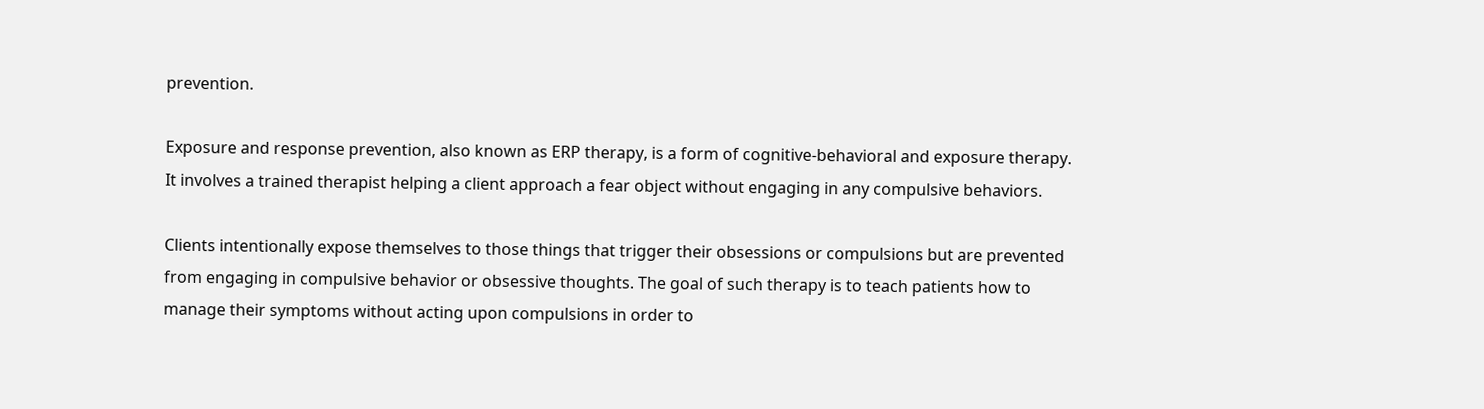prevention.

Exposure and response prevention, also known as ERP therapy, is a form of cognitive-behavioral and exposure therapy. It involves a trained therapist helping a client approach a fear object without engaging in any compulsive behaviors.

Clients intentionally expose themselves to those things that trigger their obsessions or compulsions but are prevented from engaging in compulsive behavior or obsessive thoughts. The goal of such therapy is to teach patients how to manage their symptoms without acting upon compulsions in order to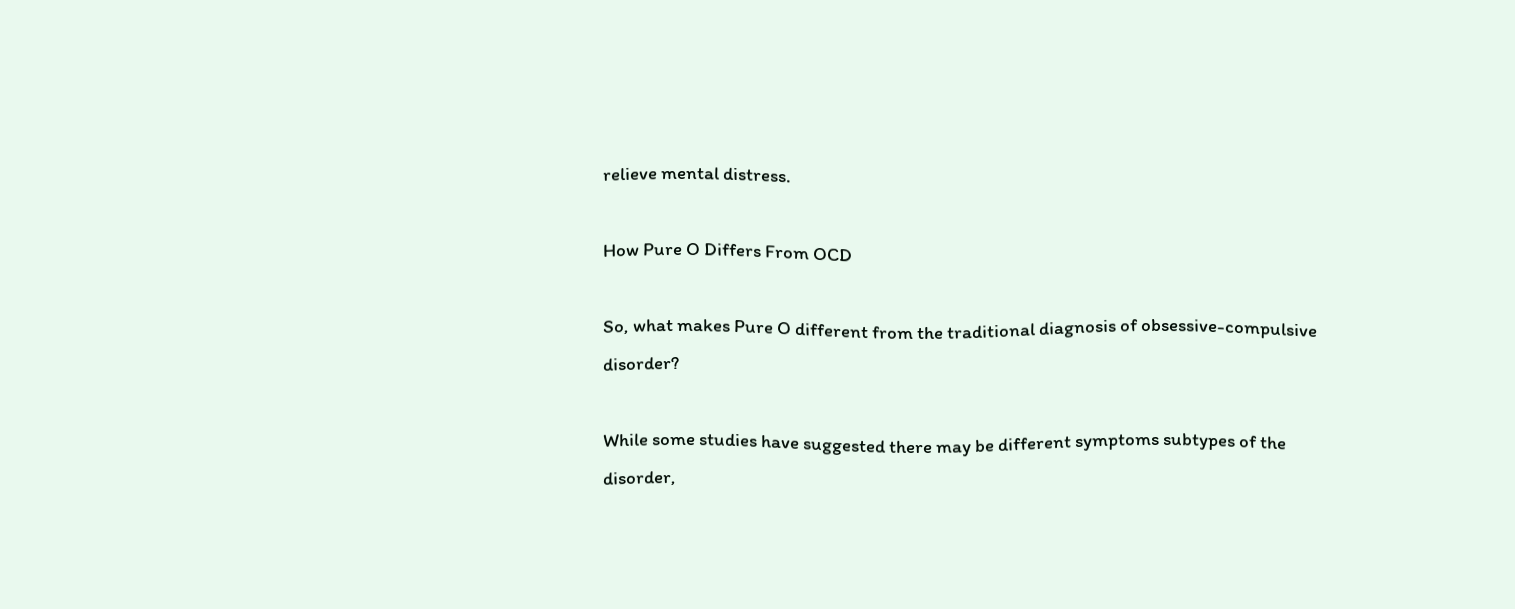relieve mental distress.

How Pure O Differs From OCD

So, what makes Pure O different from the traditional diagnosis of obsessive-compulsive disorder?

While some studies have suggested there may be different symptoms subtypes of the disorder,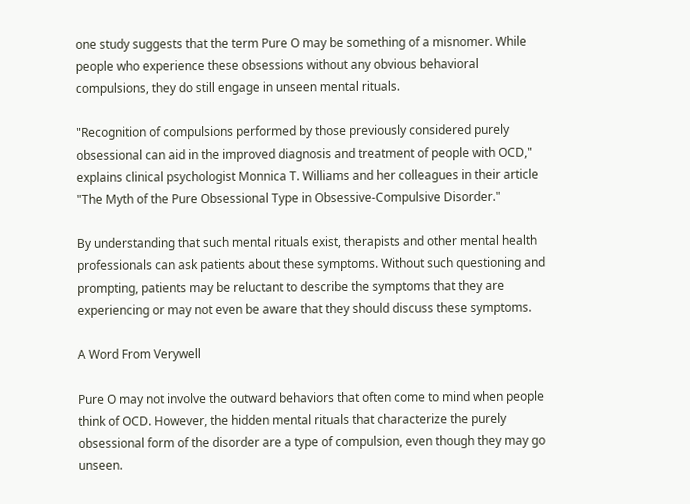one study suggests that the term Pure O may be something of a misnomer. While people who experience these obsessions without any obvious behavioral compulsions, they do still engage in unseen mental rituals.

"Recognition of compulsions performed by those previously considered purely obsessional can aid in the improved diagnosis and treatment of people with OCD," explains clinical psychologist Monnica T. Williams and her colleagues in their article "The Myth of the Pure Obsessional Type in Obsessive-Compulsive Disorder."

By understanding that such mental rituals exist, therapists and other mental health professionals can ask patients about these symptoms. Without such questioning and prompting, patients may be reluctant to describe the symptoms that they are experiencing or may not even be aware that they should discuss these symptoms.

A Word From Verywell

Pure O may not involve the outward behaviors that often come to mind when people think of OCD. However, the hidden mental rituals that characterize the purely obsessional form of the disorder are a type of compulsion, even though they may go unseen.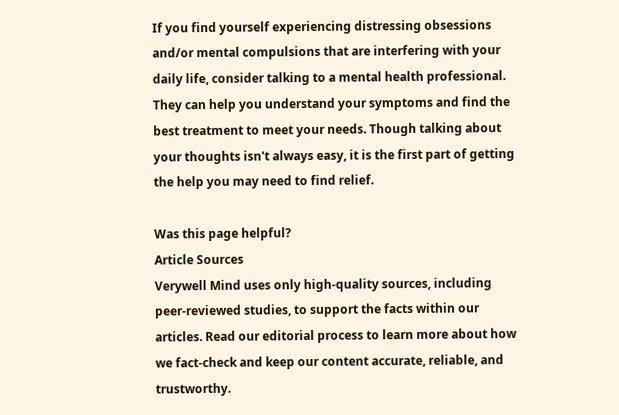If you find yourself experiencing distressing obsessions and/or mental compulsions that are interfering with your daily life, consider talking to a mental health professional. They can help you understand your symptoms and find the best treatment to meet your needs. Though talking about your thoughts isn't always easy, it is the first part of getting the help you may need to find relief.

Was this page helpful?
Article Sources
Verywell Mind uses only high-quality sources, including peer-reviewed studies, to support the facts within our articles. Read our editorial process to learn more about how we fact-check and keep our content accurate, reliable, and trustworthy.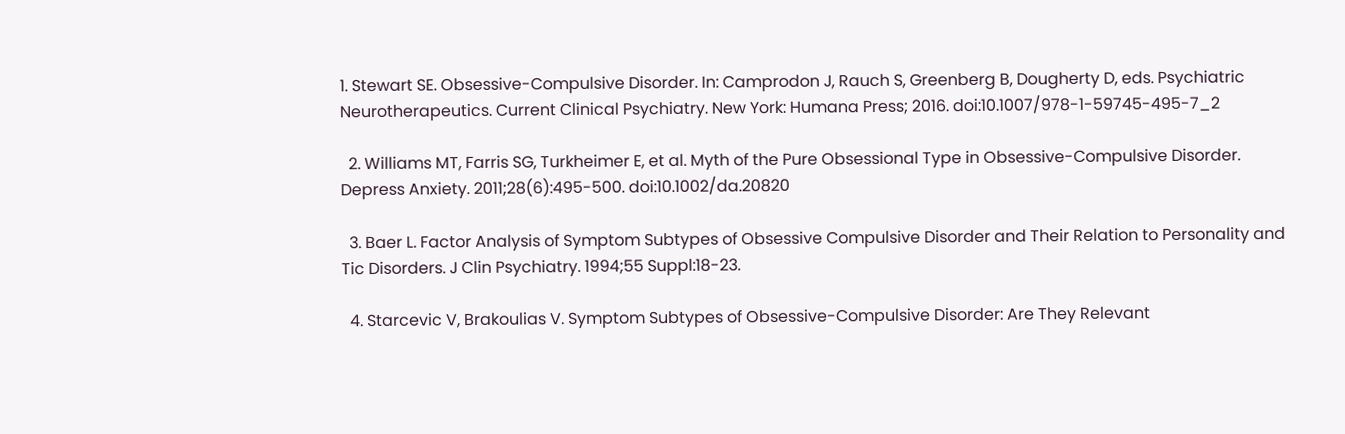1. Stewart SE. Obsessive-Compulsive Disorder. In: Camprodon J, Rauch S, Greenberg B, Dougherty D, eds. Psychiatric Neurotherapeutics. Current Clinical Psychiatry. New York: Humana Press; 2016. doi:10.1007/978-1-59745-495-7_2

  2. Williams MT, Farris SG, Turkheimer E, et al. Myth of the Pure Obsessional Type in Obsessive-Compulsive Disorder. Depress Anxiety. 2011;28(6):495-500. doi:10.1002/da.20820

  3. Baer L. Factor Analysis of Symptom Subtypes of Obsessive Compulsive Disorder and Their Relation to Personality and Tic Disorders. J Clin Psychiatry. 1994;55 Suppl:18-23.

  4. Starcevic V, Brakoulias V. Symptom Subtypes of Obsessive-Compulsive Disorder: Are They Relevant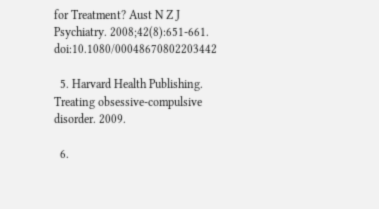for Treatment? Aust N Z J Psychiatry. 2008;42(8):651-661. doi:10.1080/00048670802203442

  5. Harvard Health Publishing. Treating obsessive-compulsive disorder. 2009.

  6.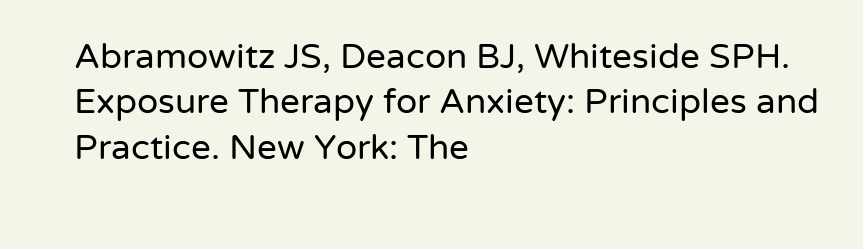Abramowitz JS, Deacon BJ, Whiteside SPH. Exposure Therapy for Anxiety: Principles and Practice. New York: The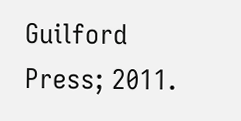Guilford Press; 2011.